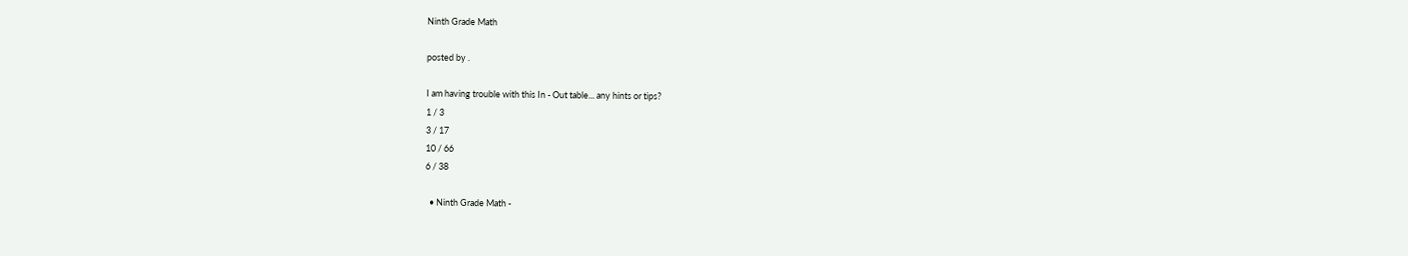Ninth Grade Math

posted by .

I am having trouble with this In - Out table... any hints or tips?
1 / 3
3 / 17
10 / 66
6 / 38

  • Ninth Grade Math -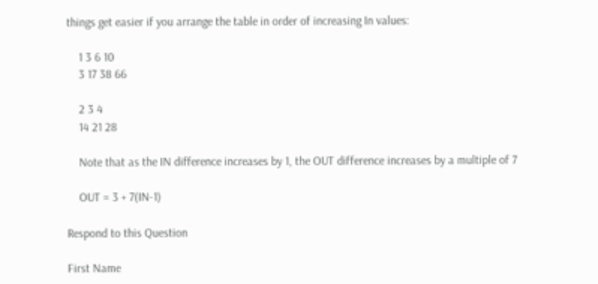things get easier if you arrange the table in order of increasing In values:

    1 3 6 10
    3 17 38 66

    2 3 4
    14 21 28

    Note that as the IN difference increases by 1, the OUT difference increases by a multiple of 7

    OUT = 3 + 7(IN-1)

Respond to this Question

First Name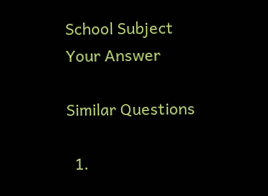School Subject
Your Answer

Similar Questions

  1.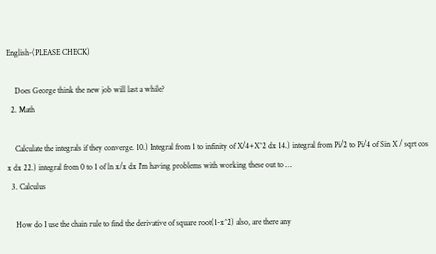English-(PLEASE CHECK)

    Does George think the new job will last a while?
  2. Math

    Calculate the integrals if they converge. 10.) Integral from 1 to infinity of X/4+X^2 dx 14.) integral from Pi/2 to Pi/4 of Sin X / sqrt cos x dx 22.) integral from 0 to 1 of ln x/x dx I'm having problems with working these out to …
  3. Calculus

    How do I use the chain rule to find the derivative of square root(1-x^2) also, are there any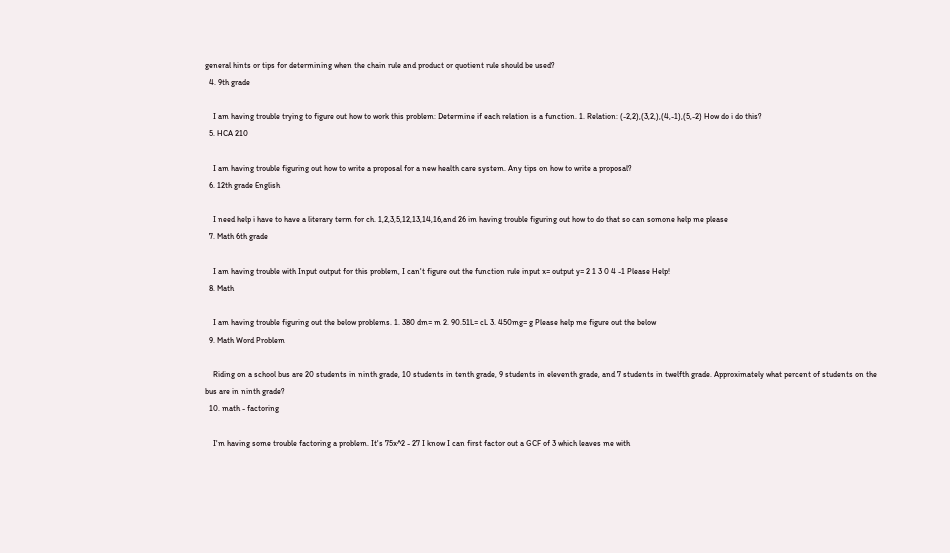general hints or tips for determining when the chain rule and product or quotient rule should be used?
  4. 9th grade

    I am having trouble trying to figure out how to work this problem: Determine if each relation is a function. 1. Relation: (-2,2),(3,2,),(4,-1),(5,-2) How do i do this?
  5. HCA 210

    I am having trouble figuring out how to write a proposal for a new health care system. Any tips on how to write a proposal?
  6. 12th grade English

    I need help i have to have a literary term for ch. 1,2,3,5,12,13,14,16,and 26 im having trouble figuring out how to do that so can somone help me please
  7. Math 6th grade

    I am having trouble with Input output for this problem, I can't figure out the function rule input x= output y= 2 1 3 0 4 -1 Please Help!
  8. Math

    I am having trouble figuring out the below problems. 1. 380 dm= m 2. 90.51L= cL 3. 450mg= g Please help me figure out the below
  9. Math Word Problem

    Riding on a school bus are 20 students in ninth grade, 10 students in tenth grade, 9 students in eleventh grade, and 7 students in twelfth grade. Approximately what percent of students on the bus are in ninth grade?
  10. math - factoring

    I'm having some trouble factoring a problem. It's 75x^2 - 27 I know I can first factor out a GCF of 3 which leaves me with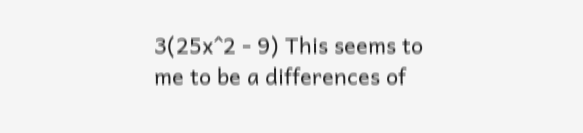3(25x^2 - 9) This seems to me to be a differences of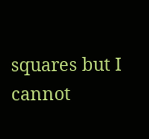squares but I cannot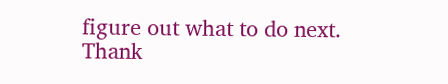figure out what to do next. Thank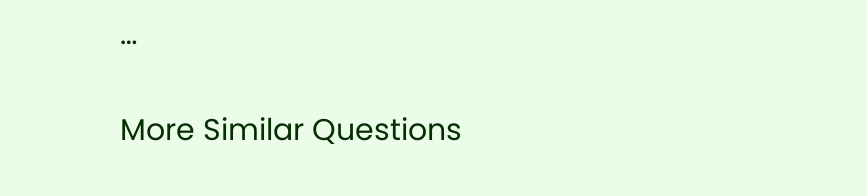…

More Similar Questions